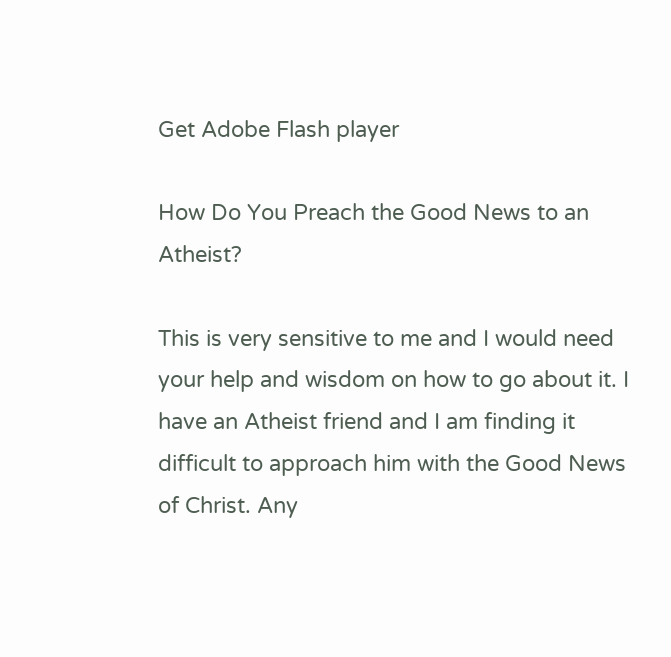Get Adobe Flash player

How Do You Preach the Good News to an Atheist?

This is very sensitive to me and I would need your help and wisdom on how to go about it. I have an Atheist friend and I am finding it difficult to approach him with the Good News of Christ. Any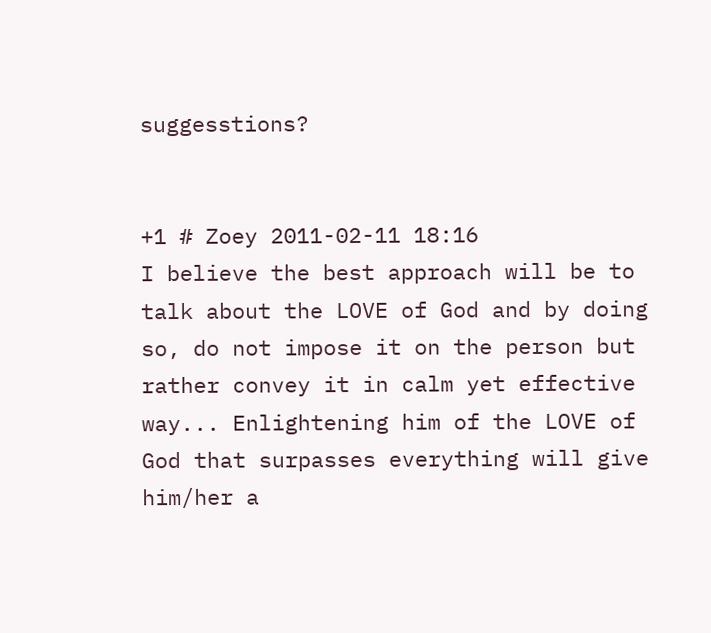suggesstions?


+1 # Zoey 2011-02-11 18:16
I believe the best approach will be to talk about the LOVE of God and by doing so, do not impose it on the person but rather convey it in calm yet effective way... Enlightening him of the LOVE of God that surpasses everything will give him/her a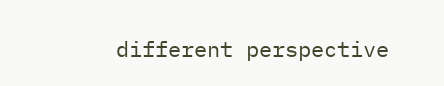different perspective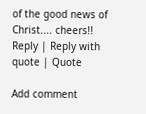of the good news of Christ.... cheers!!
Reply | Reply with quote | Quote

Add comment